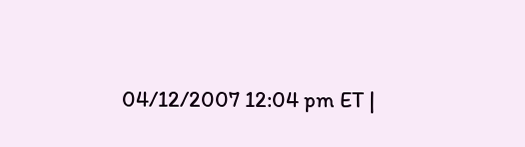04/12/2007 12:04 pm ET |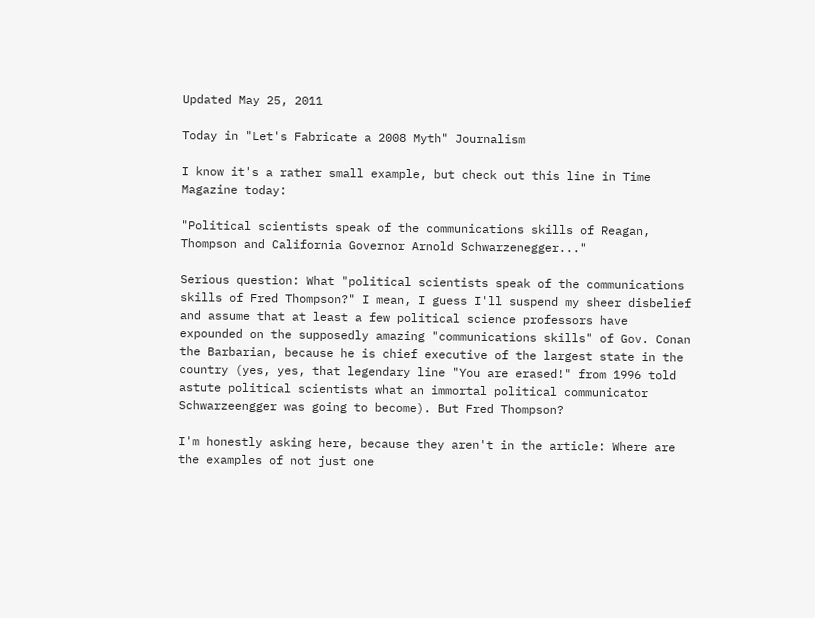Updated May 25, 2011

Today in "Let's Fabricate a 2008 Myth" Journalism

I know it's a rather small example, but check out this line in Time Magazine today:

"Political scientists speak of the communications skills of Reagan, Thompson and California Governor Arnold Schwarzenegger..."

Serious question: What "political scientists speak of the communications skills of Fred Thompson?" I mean, I guess I'll suspend my sheer disbelief and assume that at least a few political science professors have expounded on the supposedly amazing "communications skills" of Gov. Conan the Barbarian, because he is chief executive of the largest state in the country (yes, yes, that legendary line "You are erased!" from 1996 told astute political scientists what an immortal political communicator Schwarzeengger was going to become). But Fred Thompson?

I'm honestly asking here, because they aren't in the article: Where are the examples of not just one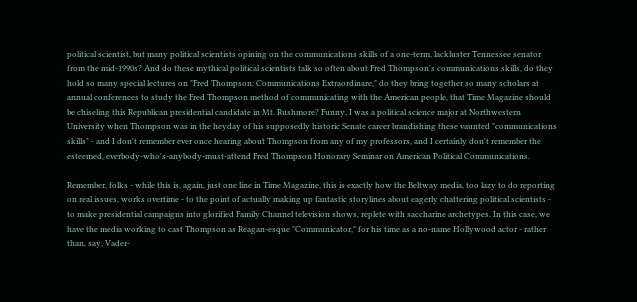political scientist, but many political scientists opining on the communications skills of a one-term, lackluster Tennessee senator from the mid-1990s? And do these mythical political scientists talk so often about Fred Thompson's communications skills, do they hold so many special lectures on "Fred Thompson: Communications Extraordinare," do they bring together so many scholars at annual conferences to study the Fred Thompson method of communicating with the American people, that Time Magazine should be chiseling this Republican presidential candidate in Mt. Rushmore? Funny, I was a political science major at Northwestern University when Thompson was in the heyday of his supposedly historic Senate career brandishing these vaunted "communications skills" - and I don't remember ever once hearing about Thompson from any of my professors, and I certainly don't remember the esteemed, everbody-who's-anybody-must-attend Fred Thompson Honorary Seminar on American Political Communications.

Remember, folks - while this is, again, just one line in Time Magazine, this is exactly how the Beltway media, too lazy to do reporting on real issues, works overtime - to the point of actually making up fantastic storylines about eagerly chattering political scientists - to make presidential campaigns into glorified Family Channel television shows, replete with saccharine archetypes. In this case, we have the media working to cast Thompson as Reagan-esque "Communicator," for his time as a no-name Hollywood actor - rather than, say, Vader-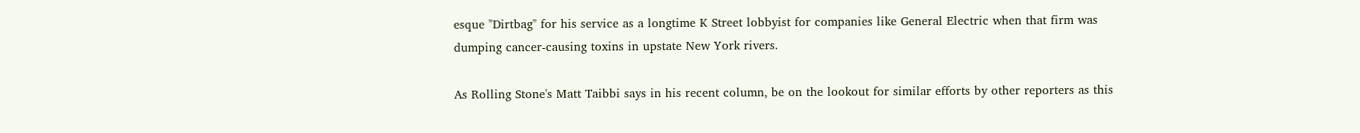esque "Dirtbag" for his service as a longtime K Street lobbyist for companies like General Electric when that firm was dumping cancer-causing toxins in upstate New York rivers.

As Rolling Stone's Matt Taibbi says in his recent column, be on the lookout for similar efforts by other reporters as this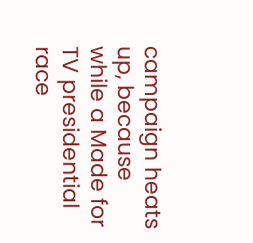campaign heats up, because while a Made for TV presidential race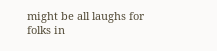might be all laughs for folks in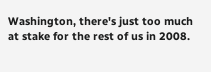Washington, there's just too much at stake for the rest of us in 2008.